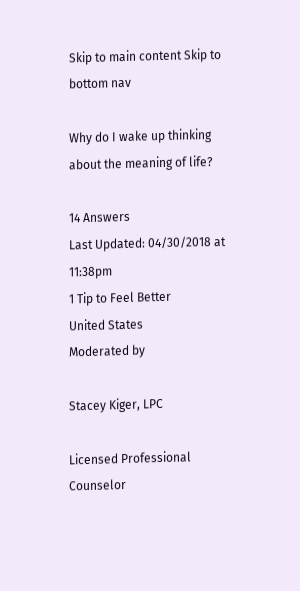Skip to main content Skip to bottom nav

Why do I wake up thinking about the meaning of life?

14 Answers
Last Updated: 04/30/2018 at 11:38pm
1 Tip to Feel Better
United States
Moderated by

Stacey Kiger, LPC

Licensed Professional Counselor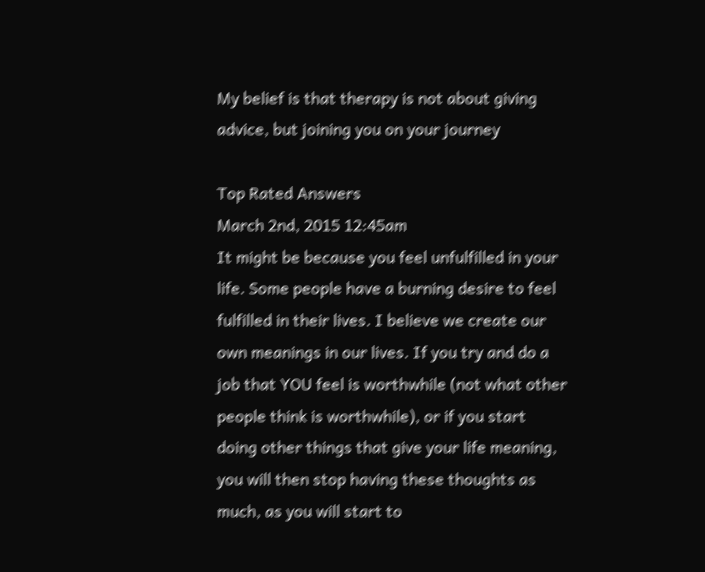My belief is that therapy is not about giving advice, but joining you on your journey

Top Rated Answers
March 2nd, 2015 12:45am
It might be because you feel unfulfilled in your life. Some people have a burning desire to feel fulfilled in their lives. I believe we create our own meanings in our lives. If you try and do a job that YOU feel is worthwhile (not what other people think is worthwhile), or if you start doing other things that give your life meaning, you will then stop having these thoughts as much, as you will start to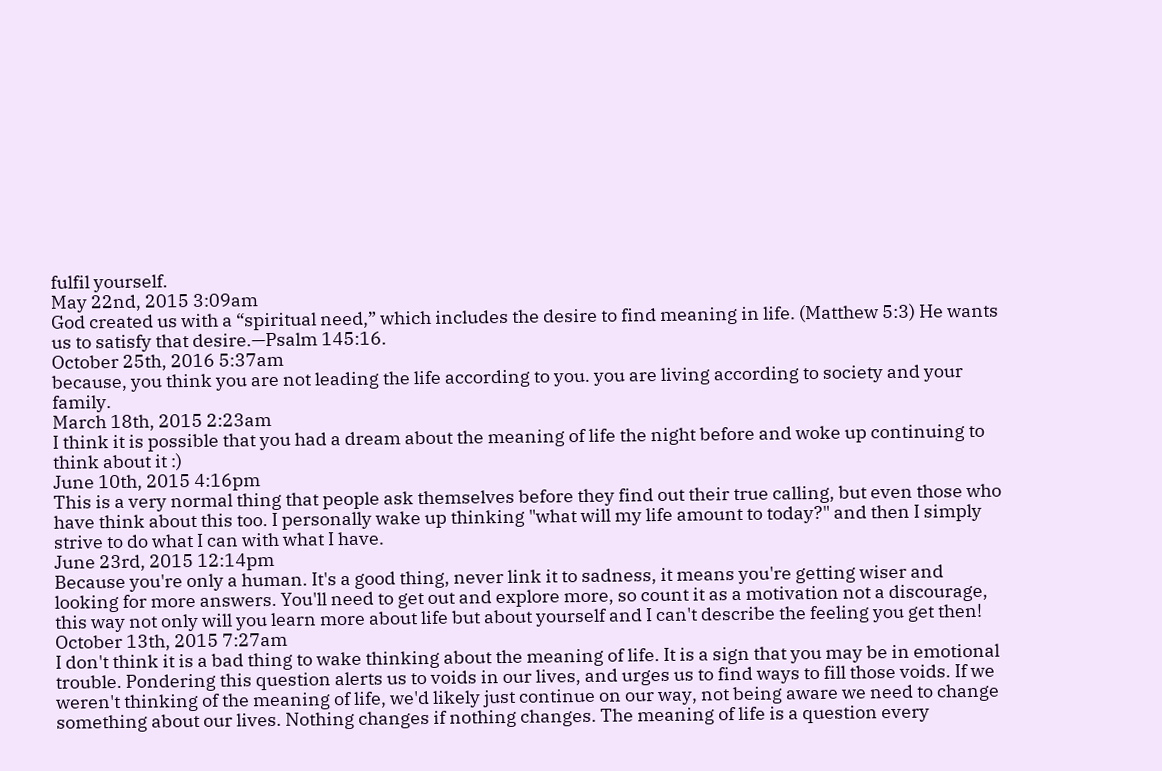fulfil yourself.
May 22nd, 2015 3:09am
God created us with a “spiritual need,” which includes the desire to find meaning in life. (Matthew 5:3) He wants us to satisfy that desire.—Psalm 145:16.
October 25th, 2016 5:37am
because, you think you are not leading the life according to you. you are living according to society and your family.
March 18th, 2015 2:23am
I think it is possible that you had a dream about the meaning of life the night before and woke up continuing to think about it :)
June 10th, 2015 4:16pm
This is a very normal thing that people ask themselves before they find out their true calling, but even those who have think about this too. I personally wake up thinking "what will my life amount to today?" and then I simply strive to do what I can with what I have.
June 23rd, 2015 12:14pm
Because you're only a human. It's a good thing, never link it to sadness, it means you're getting wiser and looking for more answers. You'll need to get out and explore more, so count it as a motivation not a discourage, this way not only will you learn more about life but about yourself and I can't describe the feeling you get then!
October 13th, 2015 7:27am
I don't think it is a bad thing to wake thinking about the meaning of life. It is a sign that you may be in emotional trouble. Pondering this question alerts us to voids in our lives, and urges us to find ways to fill those voids. If we weren't thinking of the meaning of life, we'd likely just continue on our way, not being aware we need to change something about our lives. Nothing changes if nothing changes. The meaning of life is a question every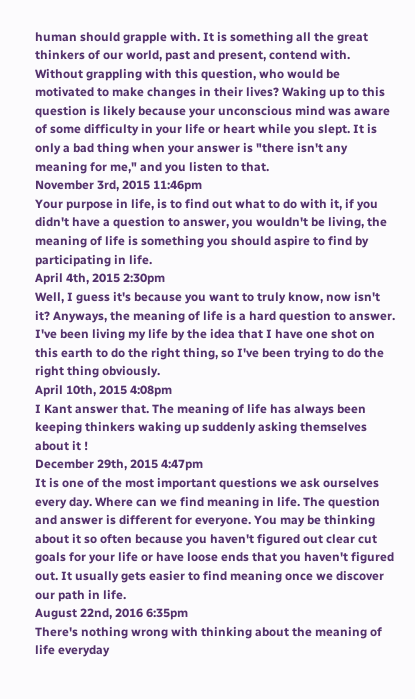human should grapple with. It is something all the great thinkers of our world, past and present, contend with. Without grappling with this question, who would be motivated to make changes in their lives? Waking up to this question is likely because your unconscious mind was aware of some difficulty in your life or heart while you slept. It is only a bad thing when your answer is "there isn't any meaning for me," and you listen to that.
November 3rd, 2015 11:46pm
Your purpose in life, is to find out what to do with it, if you didn't have a question to answer, you wouldn't be living, the meaning of life is something you should aspire to find by participating in life.
April 4th, 2015 2:30pm
Well, I guess it's because you want to truly know, now isn't it? Anyways, the meaning of life is a hard question to answer. I've been living my life by the idea that I have one shot on this earth to do the right thing, so I've been trying to do the right thing obviously.
April 10th, 2015 4:08pm
I Kant answer that. The meaning of life has always been keeping thinkers waking up suddenly asking themselves about it !
December 29th, 2015 4:47pm
It is one of the most important questions we ask ourselves every day. Where can we find meaning in life. The question and answer is different for everyone. You may be thinking about it so often because you haven't figured out clear cut goals for your life or have loose ends that you haven't figured out. It usually gets easier to find meaning once we discover our path in life.
August 22nd, 2016 6:35pm
There's nothing wrong with thinking about the meaning of life everyday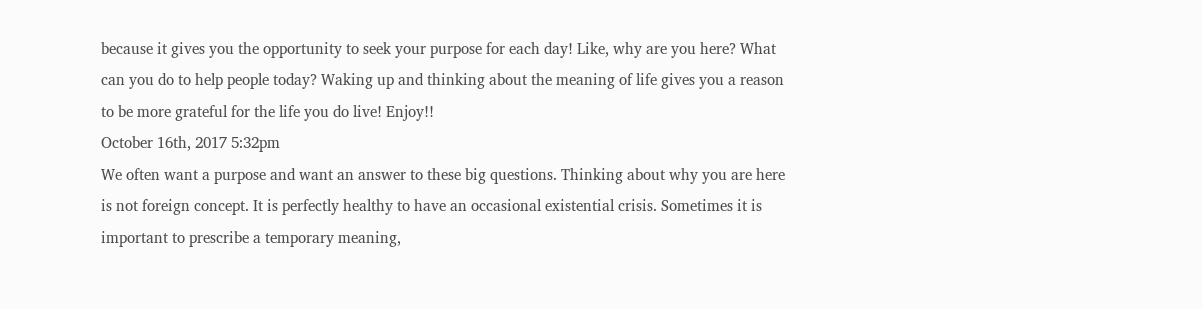because it gives you the opportunity to seek your purpose for each day! Like, why are you here? What can you do to help people today? Waking up and thinking about the meaning of life gives you a reason to be more grateful for the life you do live! Enjoy!!
October 16th, 2017 5:32pm
We often want a purpose and want an answer to these big questions. Thinking about why you are here is not foreign concept. It is perfectly healthy to have an occasional existential crisis. Sometimes it is important to prescribe a temporary meaning,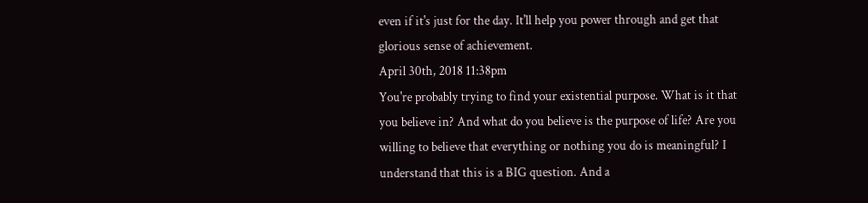even if it's just for the day. It'll help you power through and get that glorious sense of achievement.
April 30th, 2018 11:38pm
You're probably trying to find your existential purpose. What is it that you believe in? And what do you believe is the purpose of life? Are you willing to believe that everything or nothing you do is meaningful? I understand that this is a BIG question. And a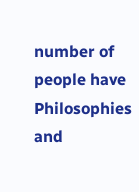number of people have Philosophies and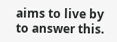aims to live by to answer this.